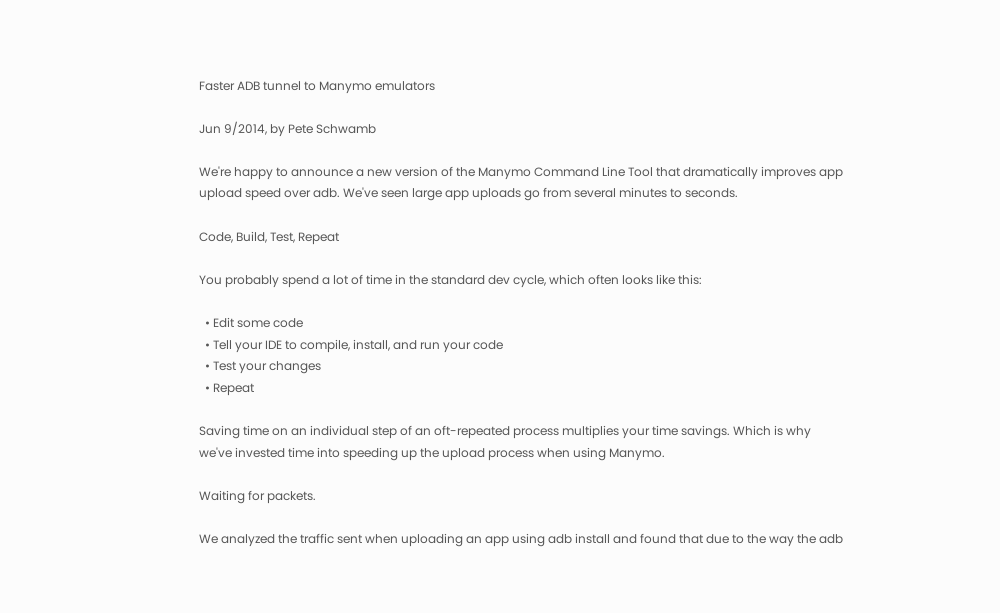Faster ADB tunnel to Manymo emulators

Jun 9/2014, by Pete Schwamb

We're happy to announce a new version of the Manymo Command Line Tool that dramatically improves app upload speed over adb. We've seen large app uploads go from several minutes to seconds.

Code, Build, Test, Repeat

You probably spend a lot of time in the standard dev cycle, which often looks like this:

  • Edit some code
  • Tell your IDE to compile, install, and run your code
  • Test your changes
  • Repeat

Saving time on an individual step of an oft-repeated process multiplies your time savings. Which is why we've invested time into speeding up the upload process when using Manymo.

Waiting for packets.

We analyzed the traffic sent when uploading an app using adb install and found that due to the way the adb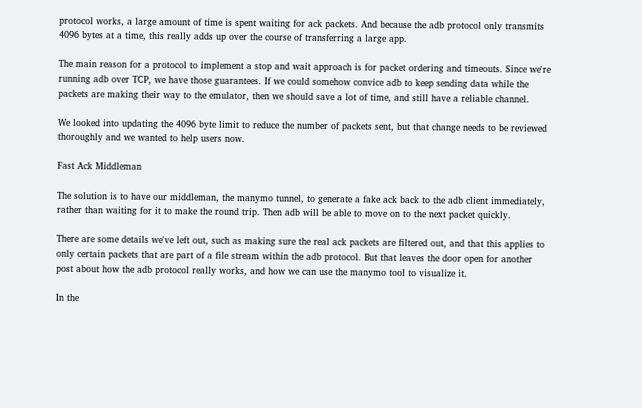protocol works, a large amount of time is spent waiting for ack packets. And because the adb protocol only transmits 4096 bytes at a time, this really adds up over the course of transferring a large app.

The main reason for a protocol to implement a stop and wait approach is for packet ordering and timeouts. Since we're running adb over TCP, we have those guarantees. If we could somehow convice adb to keep sending data while the packets are making their way to the emulator, then we should save a lot of time, and still have a reliable channel.

We looked into updating the 4096 byte limit to reduce the number of packets sent, but that change needs to be reviewed thoroughly and we wanted to help users now.

Fast Ack Middleman

The solution is to have our middleman, the manymo tunnel, to generate a fake ack back to the adb client immediately, rather than waiting for it to make the round trip. Then adb will be able to move on to the next packet quickly.

There are some details we've left out, such as making sure the real ack packets are filtered out, and that this applies to only certain packets that are part of a file stream within the adb protocol. But that leaves the door open for another post about how the adb protocol really works, and how we can use the manymo tool to visualize it.

In the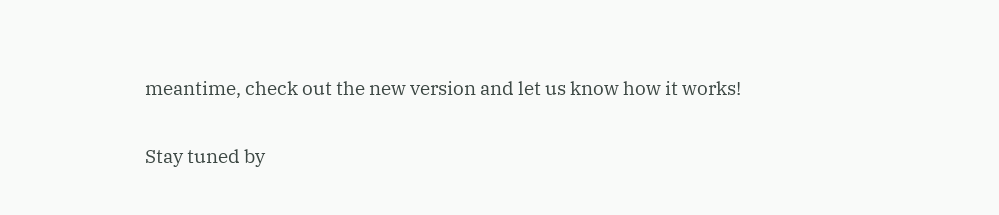meantime, check out the new version and let us know how it works!

Stay tuned by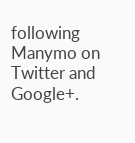following Manymo on Twitter and Google+.